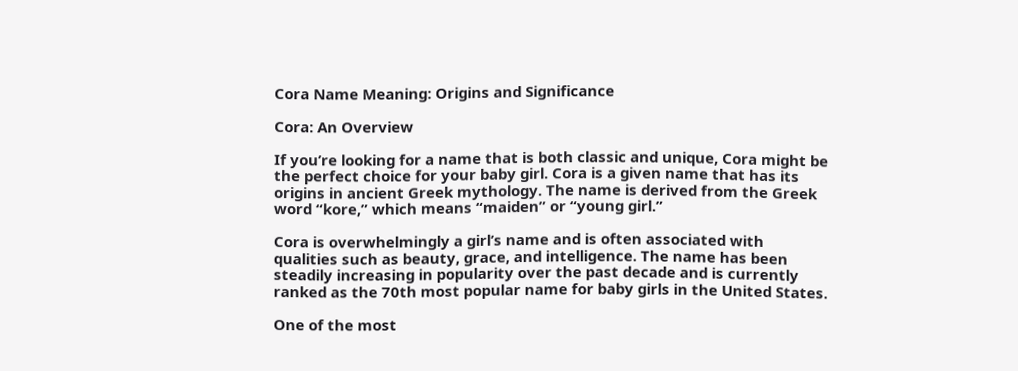Cora Name Meaning: Origins and Significance

Cora: An Overview

If you’re looking for a name that is both classic and unique, Cora might be the perfect choice for your baby girl. Cora is a given name that has its origins in ancient Greek mythology. The name is derived from the Greek word “kore,” which means “maiden” or “young girl.”

Cora is overwhelmingly a girl’s name and is often associated with qualities such as beauty, grace, and intelligence. The name has been steadily increasing in popularity over the past decade and is currently ranked as the 70th most popular name for baby girls in the United States.

One of the most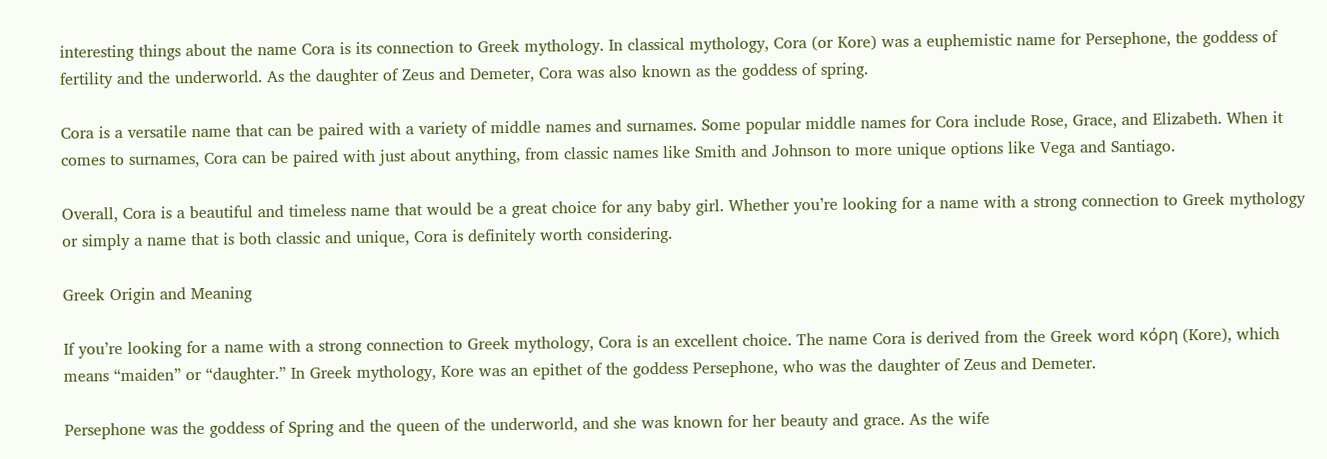interesting things about the name Cora is its connection to Greek mythology. In classical mythology, Cora (or Kore) was a euphemistic name for Persephone, the goddess of fertility and the underworld. As the daughter of Zeus and Demeter, Cora was also known as the goddess of spring.

Cora is a versatile name that can be paired with a variety of middle names and surnames. Some popular middle names for Cora include Rose, Grace, and Elizabeth. When it comes to surnames, Cora can be paired with just about anything, from classic names like Smith and Johnson to more unique options like Vega and Santiago.

Overall, Cora is a beautiful and timeless name that would be a great choice for any baby girl. Whether you’re looking for a name with a strong connection to Greek mythology or simply a name that is both classic and unique, Cora is definitely worth considering.

Greek Origin and Meaning

If you’re looking for a name with a strong connection to Greek mythology, Cora is an excellent choice. The name Cora is derived from the Greek word κόρη (Kore), which means “maiden” or “daughter.” In Greek mythology, Kore was an epithet of the goddess Persephone, who was the daughter of Zeus and Demeter.

Persephone was the goddess of Spring and the queen of the underworld, and she was known for her beauty and grace. As the wife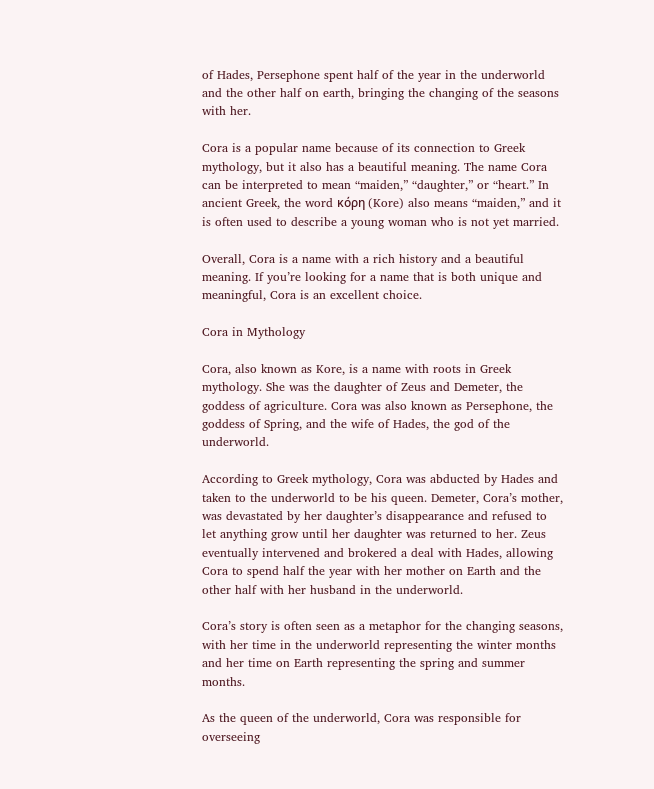of Hades, Persephone spent half of the year in the underworld and the other half on earth, bringing the changing of the seasons with her.

Cora is a popular name because of its connection to Greek mythology, but it also has a beautiful meaning. The name Cora can be interpreted to mean “maiden,” “daughter,” or “heart.” In ancient Greek, the word κόρη (Kore) also means “maiden,” and it is often used to describe a young woman who is not yet married.

Overall, Cora is a name with a rich history and a beautiful meaning. If you’re looking for a name that is both unique and meaningful, Cora is an excellent choice.

Cora in Mythology

Cora, also known as Kore, is a name with roots in Greek mythology. She was the daughter of Zeus and Demeter, the goddess of agriculture. Cora was also known as Persephone, the goddess of Spring, and the wife of Hades, the god of the underworld.

According to Greek mythology, Cora was abducted by Hades and taken to the underworld to be his queen. Demeter, Cora’s mother, was devastated by her daughter’s disappearance and refused to let anything grow until her daughter was returned to her. Zeus eventually intervened and brokered a deal with Hades, allowing Cora to spend half the year with her mother on Earth and the other half with her husband in the underworld.

Cora’s story is often seen as a metaphor for the changing seasons, with her time in the underworld representing the winter months and her time on Earth representing the spring and summer months.

As the queen of the underworld, Cora was responsible for overseeing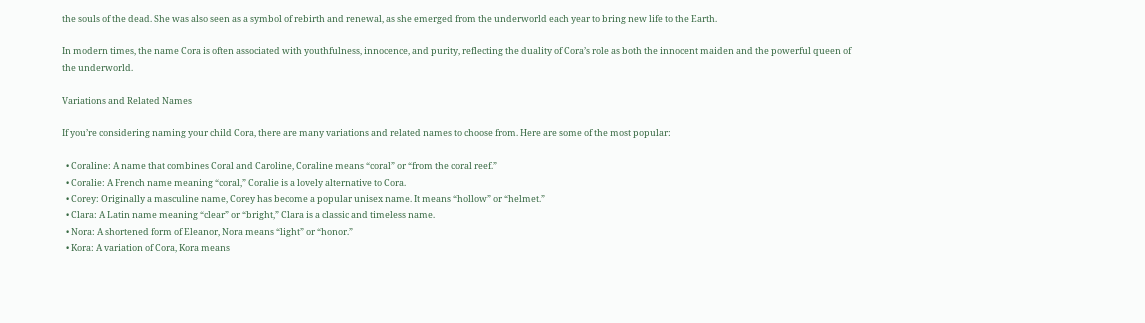the souls of the dead. She was also seen as a symbol of rebirth and renewal, as she emerged from the underworld each year to bring new life to the Earth.

In modern times, the name Cora is often associated with youthfulness, innocence, and purity, reflecting the duality of Cora’s role as both the innocent maiden and the powerful queen of the underworld.

Variations and Related Names

If you’re considering naming your child Cora, there are many variations and related names to choose from. Here are some of the most popular:

  • Coraline: A name that combines Coral and Caroline, Coraline means “coral” or “from the coral reef.”
  • Coralie: A French name meaning “coral,” Coralie is a lovely alternative to Cora.
  • Corey: Originally a masculine name, Corey has become a popular unisex name. It means “hollow” or “helmet.”
  • Clara: A Latin name meaning “clear” or “bright,” Clara is a classic and timeless name.
  • Nora: A shortened form of Eleanor, Nora means “light” or “honor.”
  • Kora: A variation of Cora, Kora means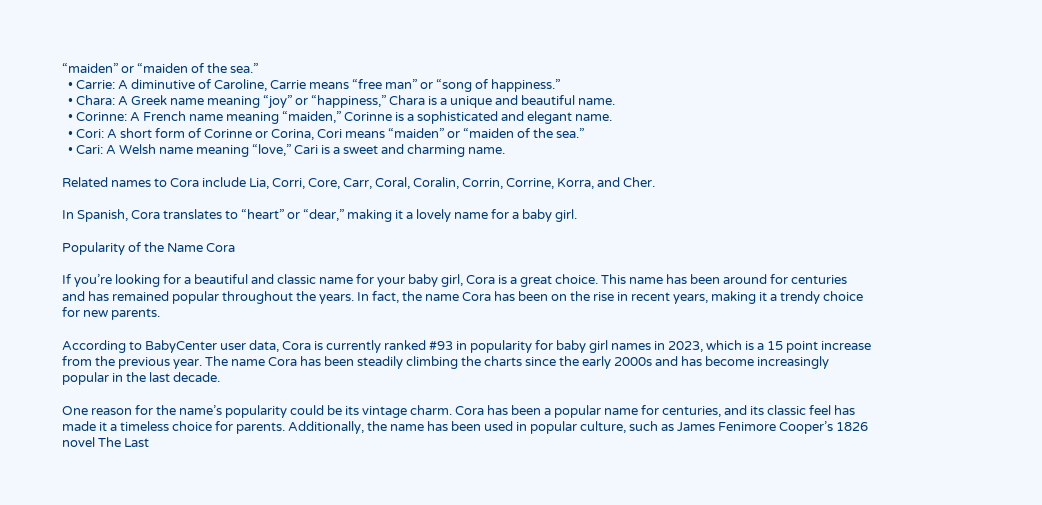“maiden” or “maiden of the sea.”
  • Carrie: A diminutive of Caroline, Carrie means “free man” or “song of happiness.”
  • Chara: A Greek name meaning “joy” or “happiness,” Chara is a unique and beautiful name.
  • Corinne: A French name meaning “maiden,” Corinne is a sophisticated and elegant name.
  • Cori: A short form of Corinne or Corina, Cori means “maiden” or “maiden of the sea.”
  • Cari: A Welsh name meaning “love,” Cari is a sweet and charming name.

Related names to Cora include Lia, Corri, Core, Carr, Coral, Coralin, Corrin, Corrine, Korra, and Cher.

In Spanish, Cora translates to “heart” or “dear,” making it a lovely name for a baby girl.

Popularity of the Name Cora

If you’re looking for a beautiful and classic name for your baby girl, Cora is a great choice. This name has been around for centuries and has remained popular throughout the years. In fact, the name Cora has been on the rise in recent years, making it a trendy choice for new parents.

According to BabyCenter user data, Cora is currently ranked #93 in popularity for baby girl names in 2023, which is a 15 point increase from the previous year. The name Cora has been steadily climbing the charts since the early 2000s and has become increasingly popular in the last decade.

One reason for the name’s popularity could be its vintage charm. Cora has been a popular name for centuries, and its classic feel has made it a timeless choice for parents. Additionally, the name has been used in popular culture, such as James Fenimore Cooper’s 1826 novel The Last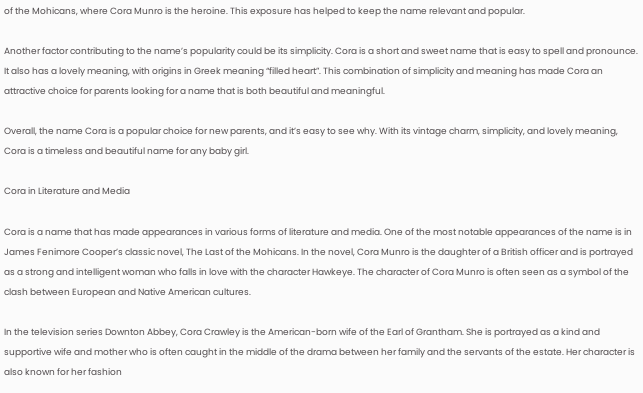of the Mohicans, where Cora Munro is the heroine. This exposure has helped to keep the name relevant and popular.

Another factor contributing to the name’s popularity could be its simplicity. Cora is a short and sweet name that is easy to spell and pronounce. It also has a lovely meaning, with origins in Greek meaning “filled heart”. This combination of simplicity and meaning has made Cora an attractive choice for parents looking for a name that is both beautiful and meaningful.

Overall, the name Cora is a popular choice for new parents, and it’s easy to see why. With its vintage charm, simplicity, and lovely meaning, Cora is a timeless and beautiful name for any baby girl.

Cora in Literature and Media

Cora is a name that has made appearances in various forms of literature and media. One of the most notable appearances of the name is in James Fenimore Cooper’s classic novel, The Last of the Mohicans. In the novel, Cora Munro is the daughter of a British officer and is portrayed as a strong and intelligent woman who falls in love with the character Hawkeye. The character of Cora Munro is often seen as a symbol of the clash between European and Native American cultures.

In the television series Downton Abbey, Cora Crawley is the American-born wife of the Earl of Grantham. She is portrayed as a kind and supportive wife and mother who is often caught in the middle of the drama between her family and the servants of the estate. Her character is also known for her fashion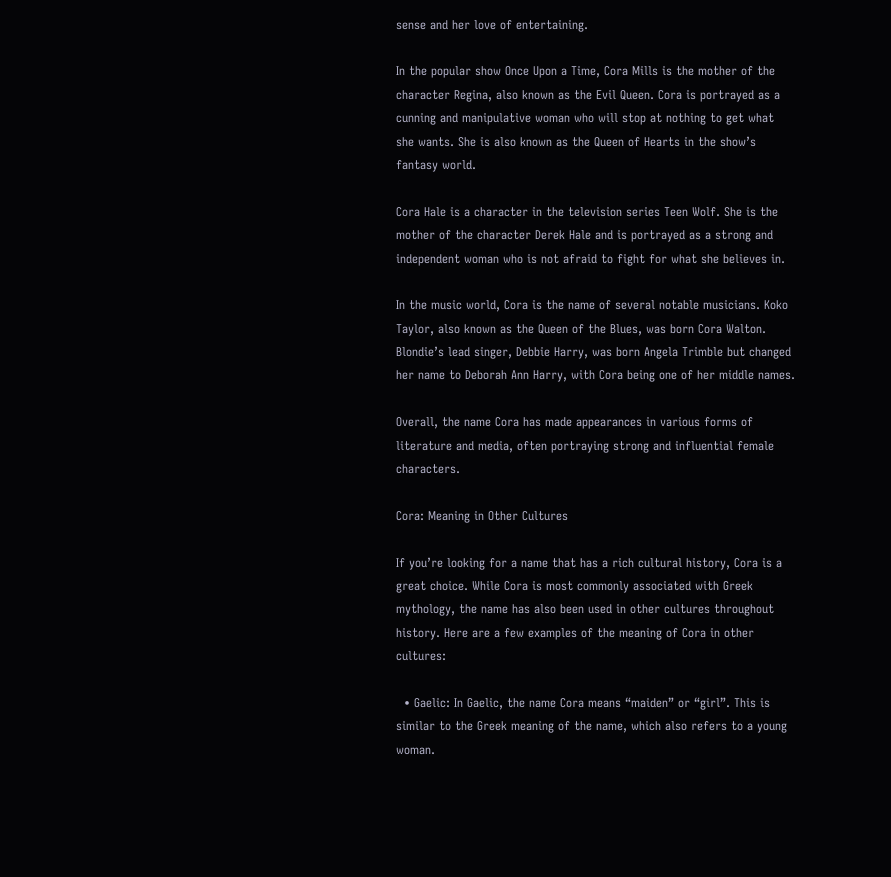sense and her love of entertaining.

In the popular show Once Upon a Time, Cora Mills is the mother of the character Regina, also known as the Evil Queen. Cora is portrayed as a cunning and manipulative woman who will stop at nothing to get what she wants. She is also known as the Queen of Hearts in the show’s fantasy world.

Cora Hale is a character in the television series Teen Wolf. She is the mother of the character Derek Hale and is portrayed as a strong and independent woman who is not afraid to fight for what she believes in.

In the music world, Cora is the name of several notable musicians. Koko Taylor, also known as the Queen of the Blues, was born Cora Walton. Blondie’s lead singer, Debbie Harry, was born Angela Trimble but changed her name to Deborah Ann Harry, with Cora being one of her middle names.

Overall, the name Cora has made appearances in various forms of literature and media, often portraying strong and influential female characters.

Cora: Meaning in Other Cultures

If you’re looking for a name that has a rich cultural history, Cora is a great choice. While Cora is most commonly associated with Greek mythology, the name has also been used in other cultures throughout history. Here are a few examples of the meaning of Cora in other cultures:

  • Gaelic: In Gaelic, the name Cora means “maiden” or “girl”. This is similar to the Greek meaning of the name, which also refers to a young woman.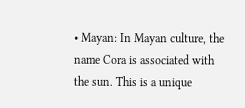• Mayan: In Mayan culture, the name Cora is associated with the sun. This is a unique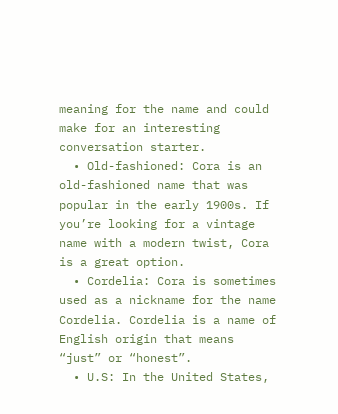meaning for the name and could make for an interesting conversation starter.
  • Old-fashioned: Cora is an old-fashioned name that was popular in the early 1900s. If you’re looking for a vintage name with a modern twist, Cora is a great option.
  • Cordelia: Cora is sometimes used as a nickname for the name Cordelia. Cordelia is a name of English origin that means “just” or “honest”.
  • U.S: In the United States,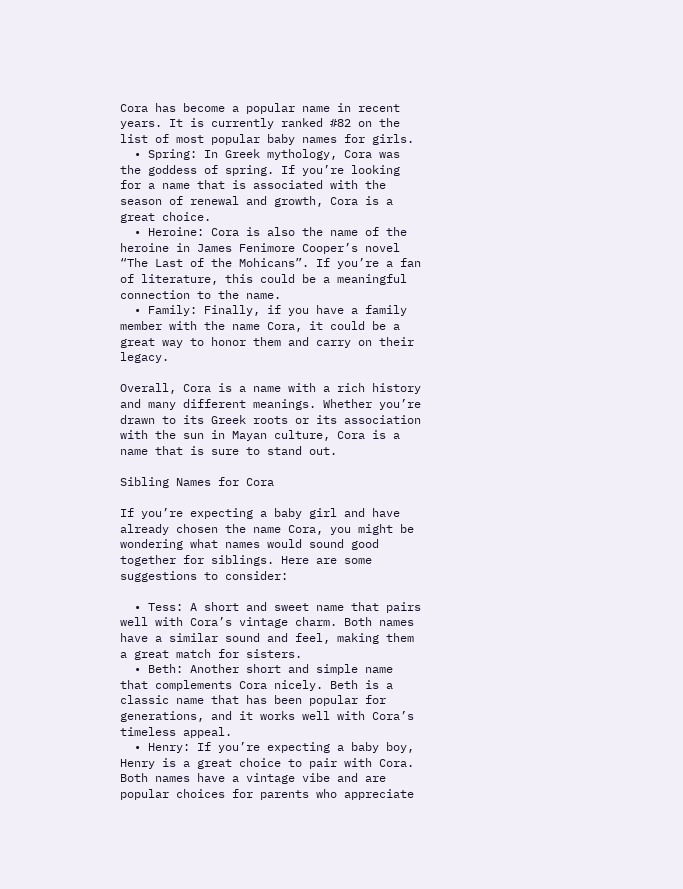Cora has become a popular name in recent years. It is currently ranked #82 on the list of most popular baby names for girls.
  • Spring: In Greek mythology, Cora was the goddess of spring. If you’re looking for a name that is associated with the season of renewal and growth, Cora is a great choice.
  • Heroine: Cora is also the name of the heroine in James Fenimore Cooper’s novel “The Last of the Mohicans”. If you’re a fan of literature, this could be a meaningful connection to the name.
  • Family: Finally, if you have a family member with the name Cora, it could be a great way to honor them and carry on their legacy.

Overall, Cora is a name with a rich history and many different meanings. Whether you’re drawn to its Greek roots or its association with the sun in Mayan culture, Cora is a name that is sure to stand out.

Sibling Names for Cora

If you’re expecting a baby girl and have already chosen the name Cora, you might be wondering what names would sound good together for siblings. Here are some suggestions to consider:

  • Tess: A short and sweet name that pairs well with Cora’s vintage charm. Both names have a similar sound and feel, making them a great match for sisters.
  • Beth: Another short and simple name that complements Cora nicely. Beth is a classic name that has been popular for generations, and it works well with Cora’s timeless appeal.
  • Henry: If you’re expecting a baby boy, Henry is a great choice to pair with Cora. Both names have a vintage vibe and are popular choices for parents who appreciate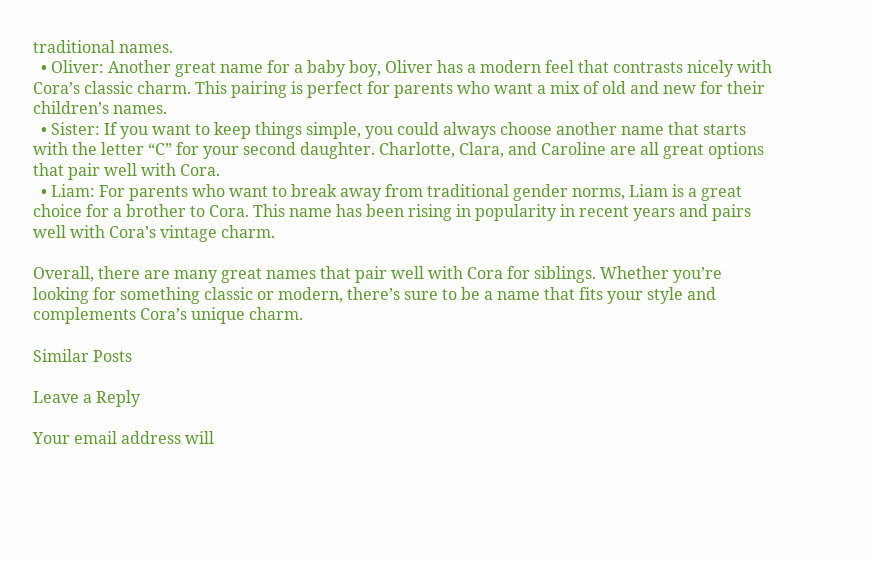traditional names.
  • Oliver: Another great name for a baby boy, Oliver has a modern feel that contrasts nicely with Cora’s classic charm. This pairing is perfect for parents who want a mix of old and new for their children’s names.
  • Sister: If you want to keep things simple, you could always choose another name that starts with the letter “C” for your second daughter. Charlotte, Clara, and Caroline are all great options that pair well with Cora.
  • Liam: For parents who want to break away from traditional gender norms, Liam is a great choice for a brother to Cora. This name has been rising in popularity in recent years and pairs well with Cora’s vintage charm.

Overall, there are many great names that pair well with Cora for siblings. Whether you’re looking for something classic or modern, there’s sure to be a name that fits your style and complements Cora’s unique charm.

Similar Posts

Leave a Reply

Your email address will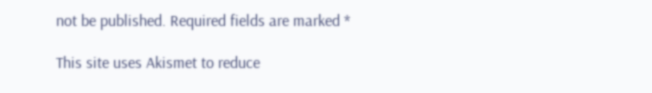not be published. Required fields are marked *

This site uses Akismet to reduce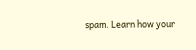spam. Learn how your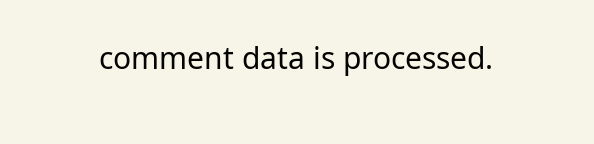comment data is processed.